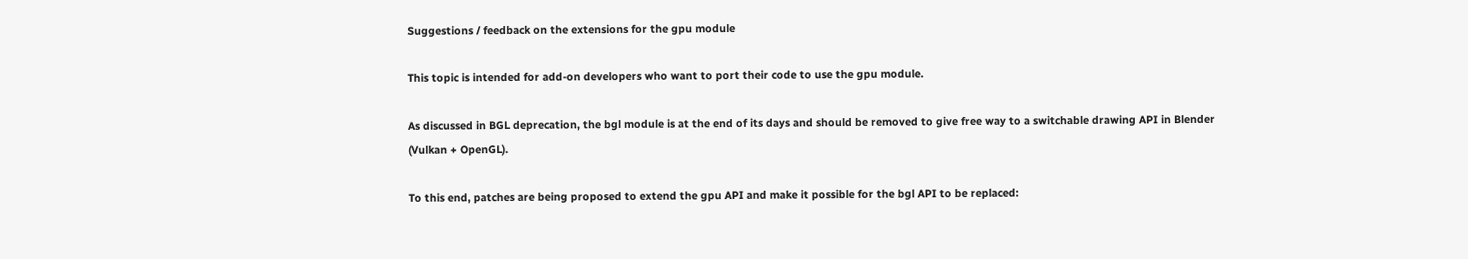Suggestions / feedback on the extensions for the gpu module

This topic is intended for add-on developers who want to port their code to use the gpu module.

As discussed in BGL deprecation, the bgl module is at the end of its days and should be removed to give free way to a switchable drawing API in Blender (Vulkan + OpenGL).

To this end, patches are being proposed to extend the gpu API and make it possible for the bgl API to be replaced: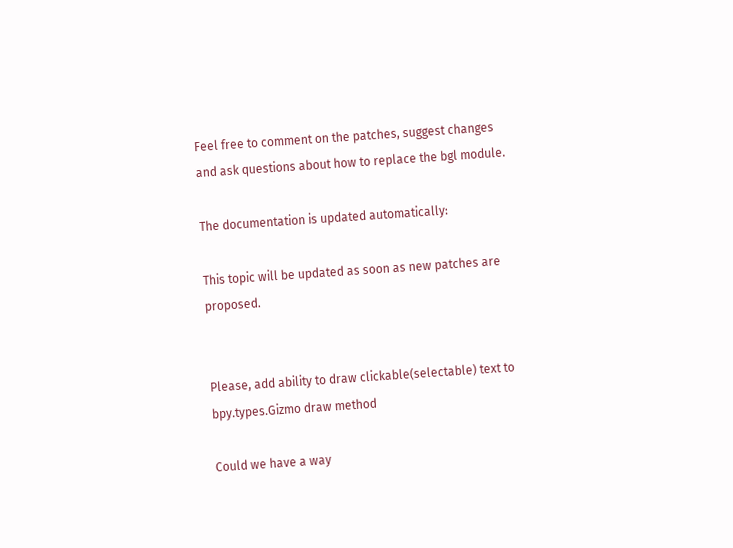Feel free to comment on the patches, suggest changes and ask questions about how to replace the bgl module.

The documentation is updated automatically:

This topic will be updated as soon as new patches are proposed.


Please, add ability to draw clickable(selectable) text to bpy.types.Gizmo draw method

Could we have a way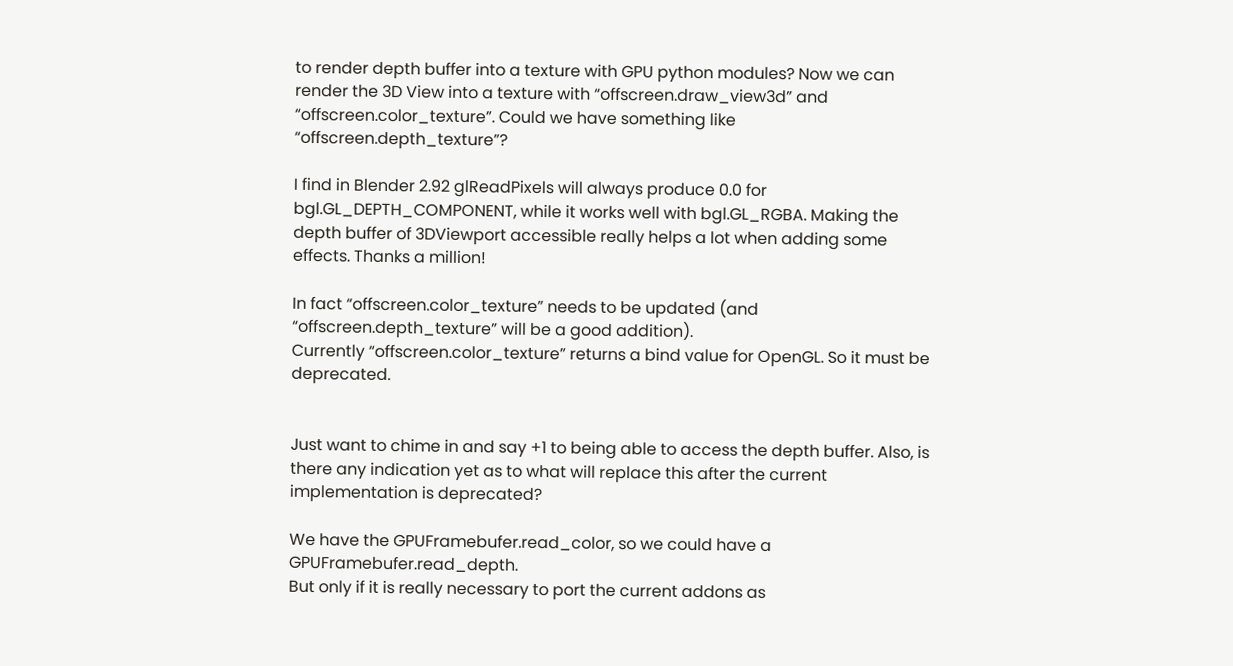to render depth buffer into a texture with GPU python modules? Now we can render the 3D View into a texture with “offscreen.draw_view3d” and “offscreen.color_texture”. Could we have something like “offscreen.depth_texture”?

I find in Blender 2.92 glReadPixels will always produce 0.0 for bgl.GL_DEPTH_COMPONENT, while it works well with bgl.GL_RGBA. Making the depth buffer of 3DViewport accessible really helps a lot when adding some effects. Thanks a million!

In fact “offscreen.color_texture” needs to be updated (and “offscreen.depth_texture” will be a good addition).
Currently “offscreen.color_texture” returns a bind value for OpenGL. So it must be deprecated.


Just want to chime in and say +1 to being able to access the depth buffer. Also, is there any indication yet as to what will replace this after the current implementation is deprecated?

We have the GPUFramebufer.read_color, so we could have a GPUFramebufer.read_depth.
But only if it is really necessary to port the current addons as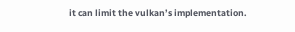it can limit the vulkan’s implementation.